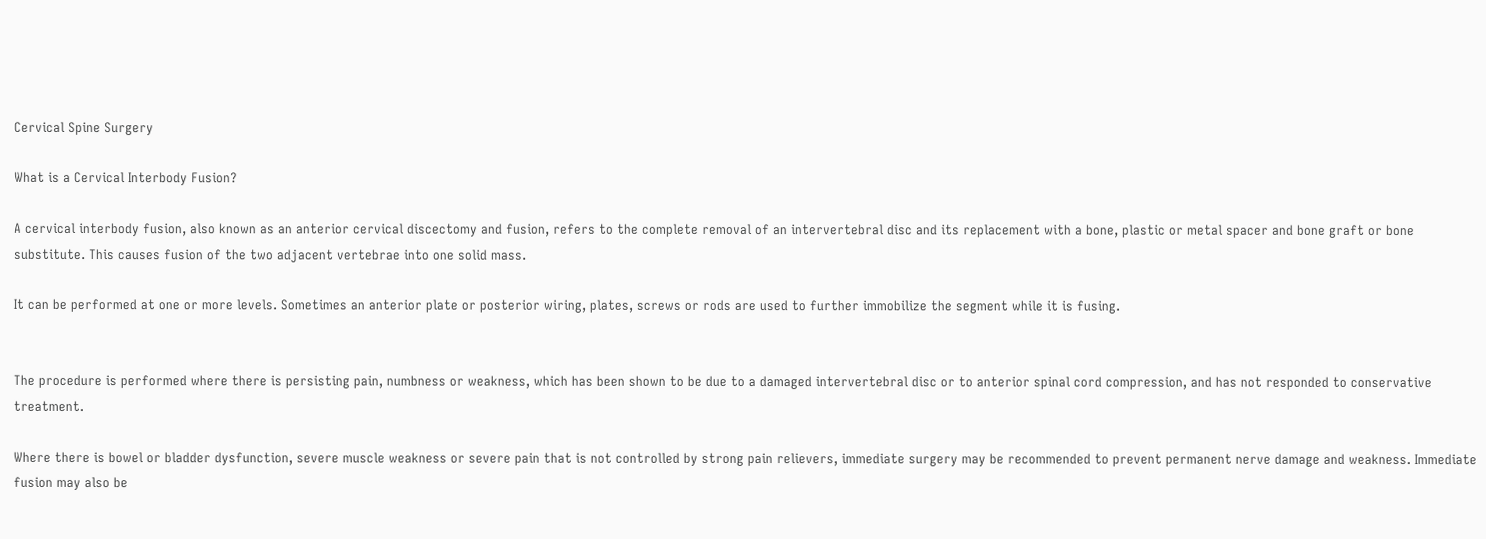Cervical Spine Surgery

What is a Cervical Interbody Fusion?

A cervical interbody fusion, also known as an anterior cervical discectomy and fusion, refers to the complete removal of an intervertebral disc and its replacement with a bone, plastic or metal spacer and bone graft or bone substitute. This causes fusion of the two adjacent vertebrae into one solid mass.

It can be performed at one or more levels. Sometimes an anterior plate or posterior wiring, plates, screws or rods are used to further immobilize the segment while it is fusing.


The procedure is performed where there is persisting pain, numbness or weakness, which has been shown to be due to a damaged intervertebral disc or to anterior spinal cord compression, and has not responded to conservative treatment.

Where there is bowel or bladder dysfunction, severe muscle weakness or severe pain that is not controlled by strong pain relievers, immediate surgery may be recommended to prevent permanent nerve damage and weakness. Immediate fusion may also be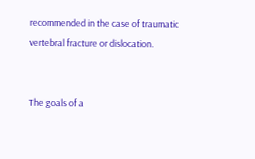recommended in the case of traumatic vertebral fracture or dislocation.


The goals of a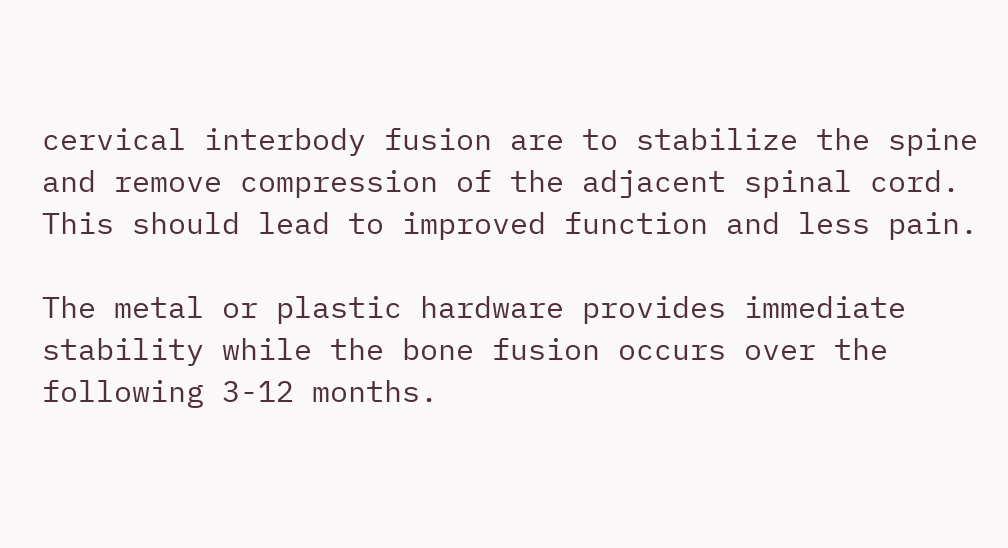cervical interbody fusion are to stabilize the spine and remove compression of the adjacent spinal cord. This should lead to improved function and less pain.

The metal or plastic hardware provides immediate stability while the bone fusion occurs over the following 3-12 months.